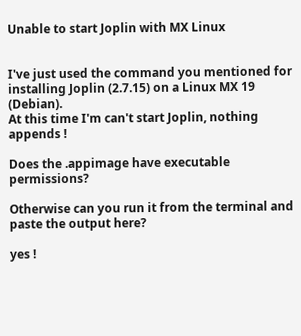Unable to start Joplin with MX Linux


I've just used the command you mentioned for installing Joplin (2.7.15) on a Linux MX 19 (Debian).
At this time I'm can't start Joplin, nothing appends !

Does the .appimage have executable permissions?

Otherwise can you run it from the terminal and paste the output here?

yes !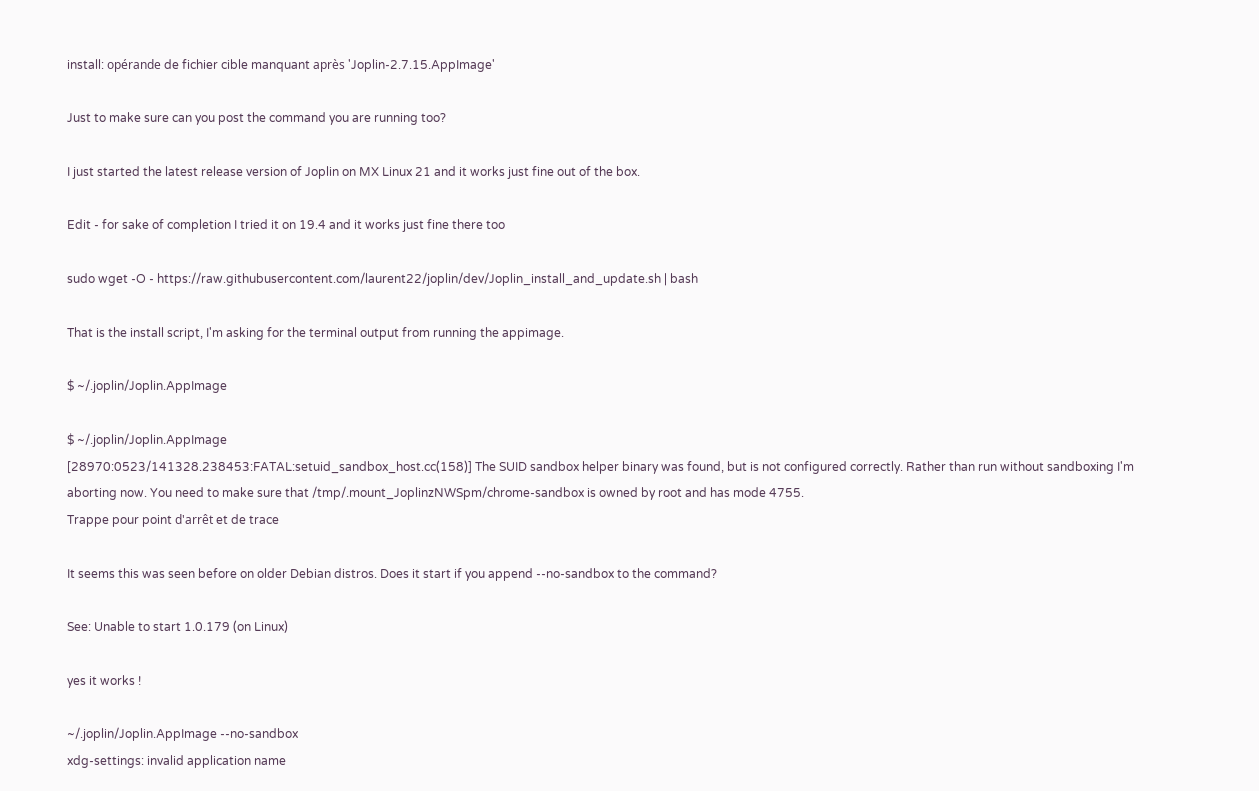install: opérande de fichier cible manquant après 'Joplin-2.7.15.AppImage'

Just to make sure can you post the command you are running too?

I just started the latest release version of Joplin on MX Linux 21 and it works just fine out of the box.

Edit - for sake of completion I tried it on 19.4 and it works just fine there too

sudo wget -O - https://raw.githubusercontent.com/laurent22/joplin/dev/Joplin_install_and_update.sh | bash

That is the install script, I'm asking for the terminal output from running the appimage.

$ ~/.joplin/Joplin.AppImage

$ ~/.joplin/Joplin.AppImage
[28970:0523/141328.238453:FATAL:setuid_sandbox_host.cc(158)] The SUID sandbox helper binary was found, but is not configured correctly. Rather than run without sandboxing I'm aborting now. You need to make sure that /tmp/.mount_JoplinzNWSpm/chrome-sandbox is owned by root and has mode 4755.
Trappe pour point d'arrêt et de trace

It seems this was seen before on older Debian distros. Does it start if you append --no-sandbox to the command?

See: Unable to start 1.0.179 (on Linux)

yes it works !

~/.joplin/Joplin.AppImage --no-sandbox
xdg-settings: invalid application name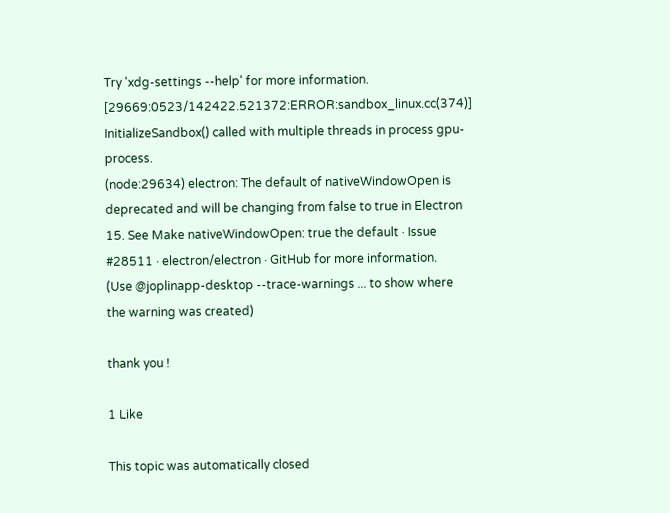Try 'xdg-settings --help' for more information.
[29669:0523/142422.521372:ERROR:sandbox_linux.cc(374)] InitializeSandbox() called with multiple threads in process gpu-process.
(node:29634) electron: The default of nativeWindowOpen is deprecated and will be changing from false to true in Electron 15. See Make nativeWindowOpen: true the default · Issue #28511 · electron/electron · GitHub for more information.
(Use @joplinapp-desktop --trace-warnings ... to show where the warning was created)

thank you !

1 Like

This topic was automatically closed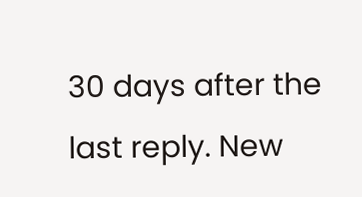30 days after the last reply. New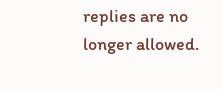replies are no longer allowed.